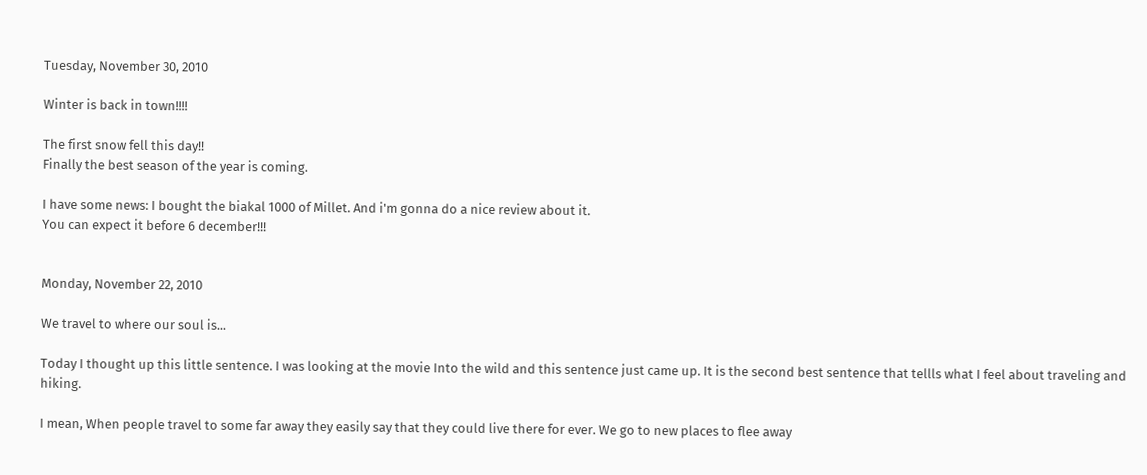Tuesday, November 30, 2010

Winter is back in town!!!!

The first snow fell this day!!
Finally the best season of the year is coming.

I have some news: I bought the biakal 1000 of Millet. And i'm gonna do a nice review about it.
You can expect it before 6 december!!!


Monday, November 22, 2010

We travel to where our soul is...

Today I thought up this little sentence. I was looking at the movie Into the wild and this sentence just came up. It is the second best sentence that tellls what I feel about traveling and hiking.

I mean, When people travel to some far away they easily say that they could live there for ever. We go to new places to flee away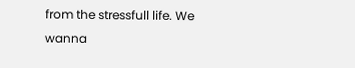from the stressfull life. We wanna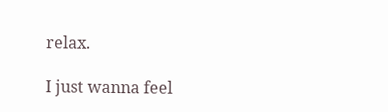relax.

I just wanna feel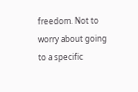freedom. Not to worry about going to a specific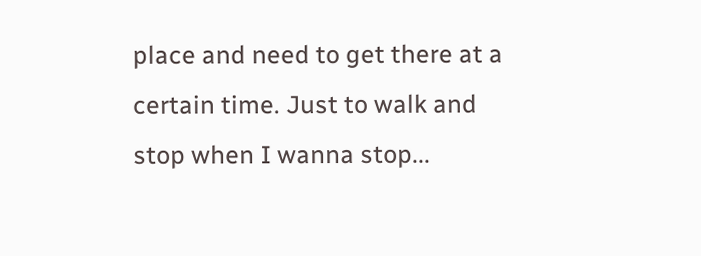place and need to get there at a certain time. Just to walk and stop when I wanna stop...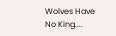Wolves Have No King....